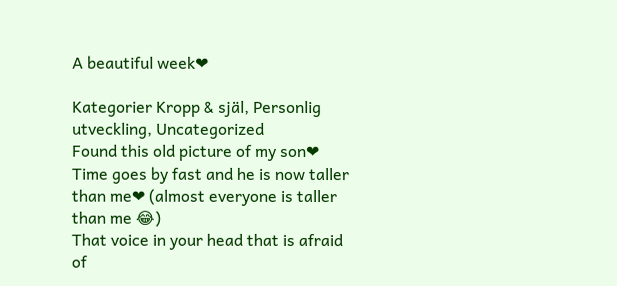A beautiful week❤

Kategorier Kropp & själ, Personlig utveckling, Uncategorized
Found this old picture of my son❤ Time goes by fast and he is now taller than me❤ (almost everyone is taller than me 😂)
That voice in your head that is afraid of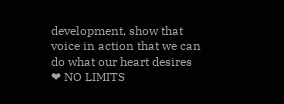development, show that voice in action that we can do what our heart desires ❤ NO LIMITS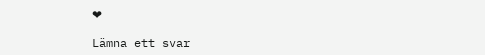❤

Lämna ett svar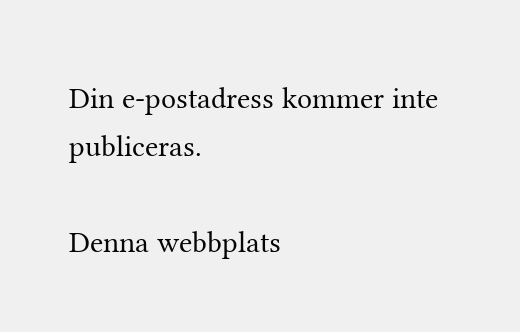Din e-postadress kommer inte publiceras.

Denna webbplats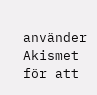använder Akismet för att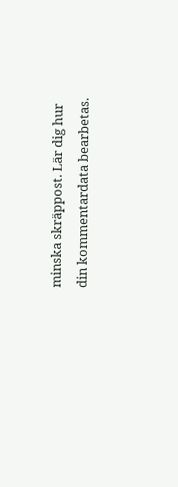minska skräppost. Lär dig hur din kommentardata bearbetas.